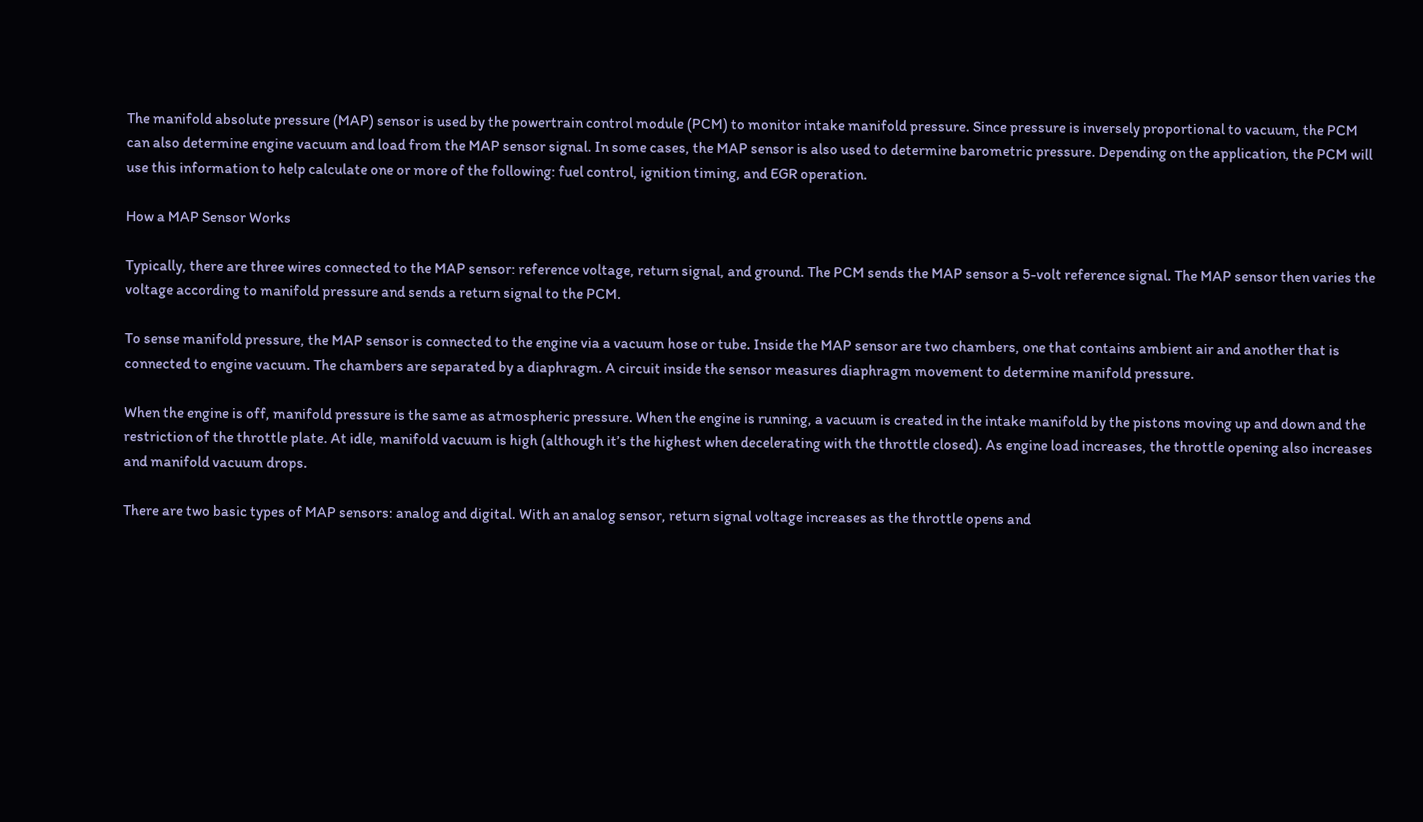The manifold absolute pressure (MAP) sensor is used by the powertrain control module (PCM) to monitor intake manifold pressure. Since pressure is inversely proportional to vacuum, the PCM can also determine engine vacuum and load from the MAP sensor signal. In some cases, the MAP sensor is also used to determine barometric pressure. Depending on the application, the PCM will use this information to help calculate one or more of the following: fuel control, ignition timing, and EGR operation.

How a MAP Sensor Works

Typically, there are three wires connected to the MAP sensor: reference voltage, return signal, and ground. The PCM sends the MAP sensor a 5-volt reference signal. The MAP sensor then varies the voltage according to manifold pressure and sends a return signal to the PCM.

To sense manifold pressure, the MAP sensor is connected to the engine via a vacuum hose or tube. Inside the MAP sensor are two chambers, one that contains ambient air and another that is connected to engine vacuum. The chambers are separated by a diaphragm. A circuit inside the sensor measures diaphragm movement to determine manifold pressure.

When the engine is off, manifold pressure is the same as atmospheric pressure. When the engine is running, a vacuum is created in the intake manifold by the pistons moving up and down and the restriction of the throttle plate. At idle, manifold vacuum is high (although it’s the highest when decelerating with the throttle closed). As engine load increases, the throttle opening also increases and manifold vacuum drops.

There are two basic types of MAP sensors: analog and digital. With an analog sensor, return signal voltage increases as the throttle opens and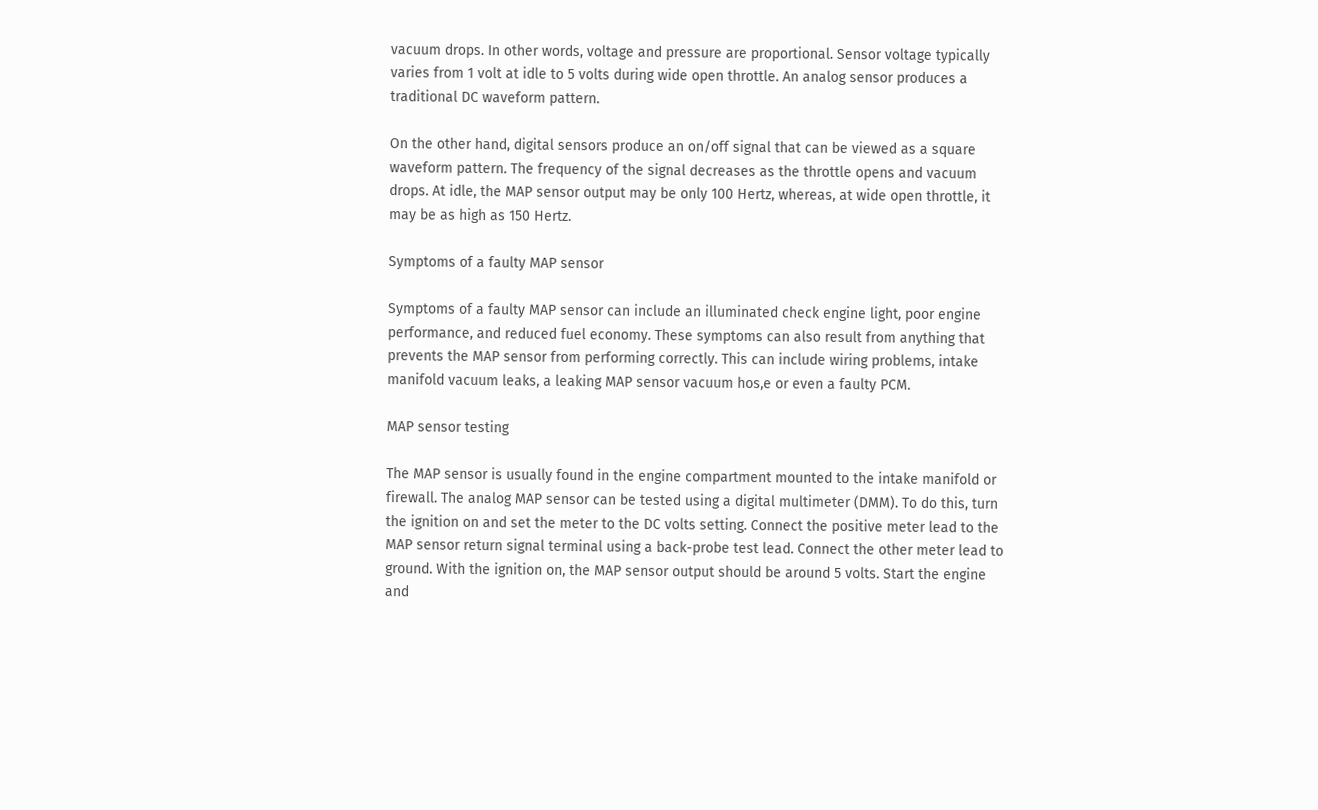vacuum drops. In other words, voltage and pressure are proportional. Sensor voltage typically varies from 1 volt at idle to 5 volts during wide open throttle. An analog sensor produces a traditional DC waveform pattern.

On the other hand, digital sensors produce an on/off signal that can be viewed as a square waveform pattern. The frequency of the signal decreases as the throttle opens and vacuum drops. At idle, the MAP sensor output may be only 100 Hertz, whereas, at wide open throttle, it may be as high as 150 Hertz.

Symptoms of a faulty MAP sensor

Symptoms of a faulty MAP sensor can include an illuminated check engine light, poor engine performance, and reduced fuel economy. These symptoms can also result from anything that prevents the MAP sensor from performing correctly. This can include wiring problems, intake manifold vacuum leaks, a leaking MAP sensor vacuum hos,e or even a faulty PCM.

MAP sensor testing

The MAP sensor is usually found in the engine compartment mounted to the intake manifold or firewall. The analog MAP sensor can be tested using a digital multimeter (DMM). To do this, turn the ignition on and set the meter to the DC volts setting. Connect the positive meter lead to the MAP sensor return signal terminal using a back-probe test lead. Connect the other meter lead to ground. With the ignition on, the MAP sensor output should be around 5 volts. Start the engine and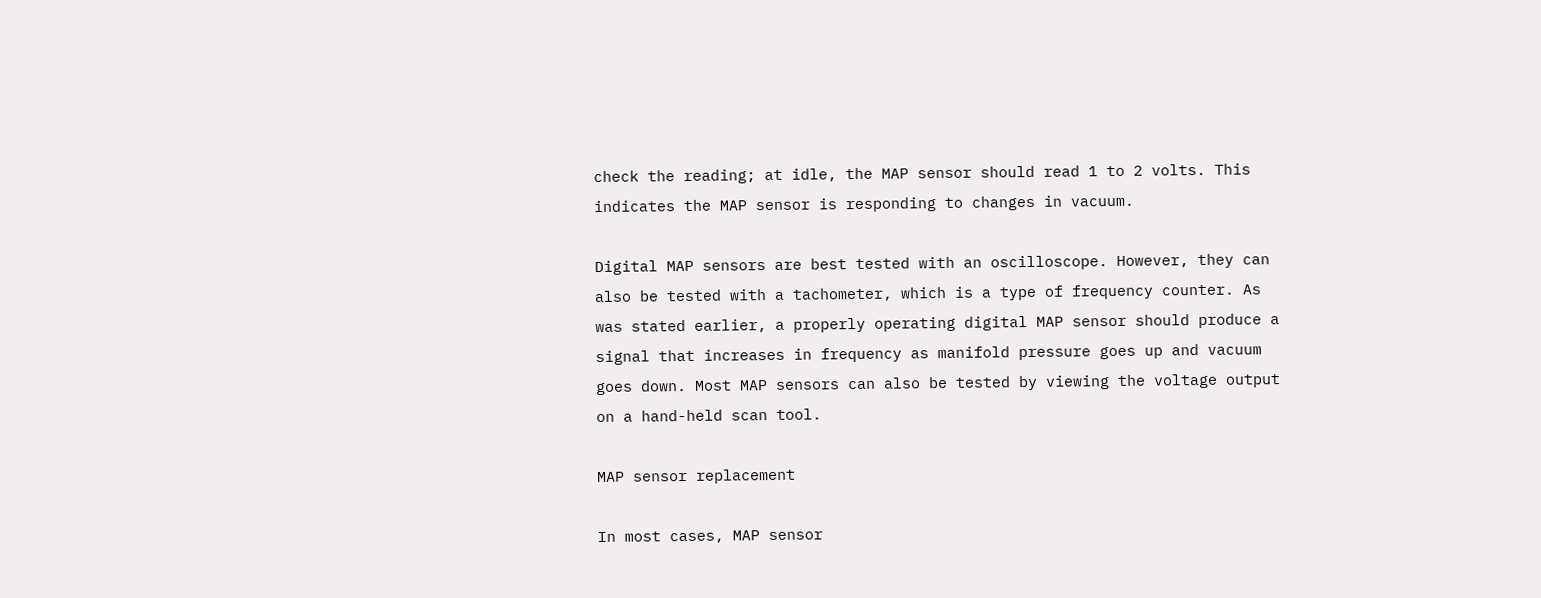check the reading; at idle, the MAP sensor should read 1 to 2 volts. This indicates the MAP sensor is responding to changes in vacuum.

Digital MAP sensors are best tested with an oscilloscope. However, they can also be tested with a tachometer, which is a type of frequency counter. As was stated earlier, a properly operating digital MAP sensor should produce a signal that increases in frequency as manifold pressure goes up and vacuum goes down. Most MAP sensors can also be tested by viewing the voltage output on a hand-held scan tool.

MAP sensor replacement

In most cases, MAP sensor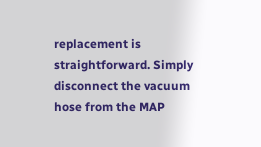replacement is straightforward. Simply disconnect the vacuum hose from the MAP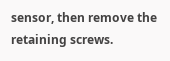sensor, then remove the retaining screws.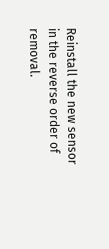Reinstall the new sensor in the reverse order of removal.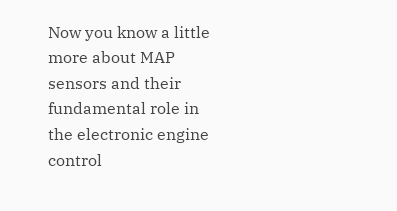Now you know a little more about MAP sensors and their fundamental role in the electronic engine control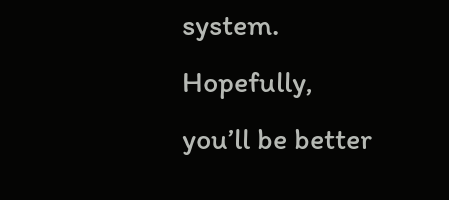system. Hopefully, you’ll be better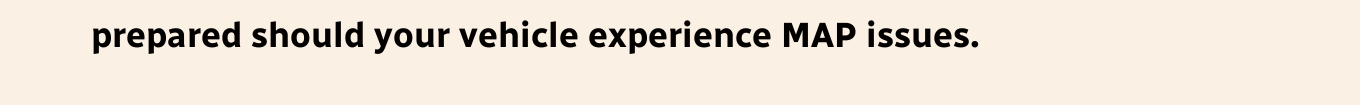prepared should your vehicle experience MAP issues.